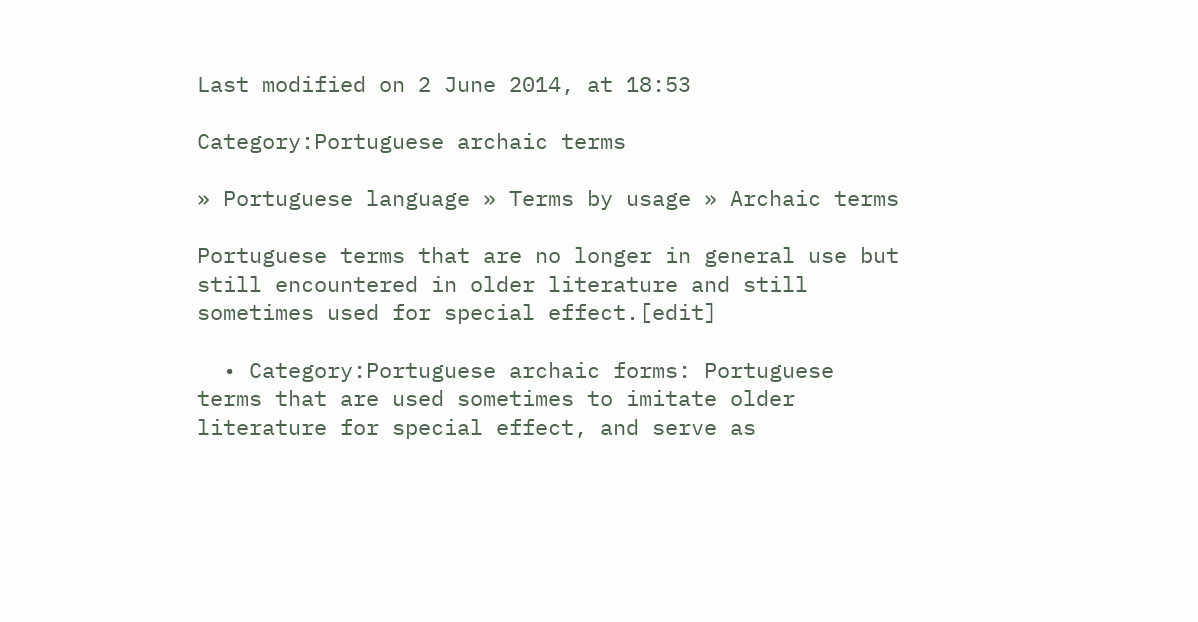Last modified on 2 June 2014, at 18:53

Category:Portuguese archaic terms

» Portuguese language » Terms by usage » Archaic terms

Portuguese terms that are no longer in general use but still encountered in older literature and still sometimes used for special effect.[edit]

  • Category:Portuguese archaic forms: Portuguese terms that are used sometimes to imitate older literature for special effect, and serve as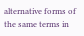alternative forms of the same terms in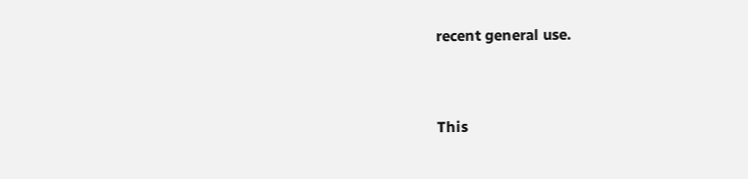recent general use.


This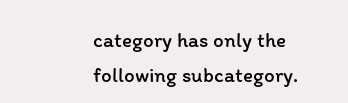category has only the following subcategory.